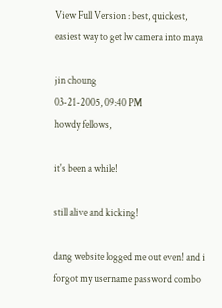View Full Version : best, quickest, easiest way to get lw camera into maya

jin choung
03-21-2005, 09:40 PM
howdy fellows,

it's been a while!

still alive and kicking!

dang website logged me out even! and i forgot my username password combo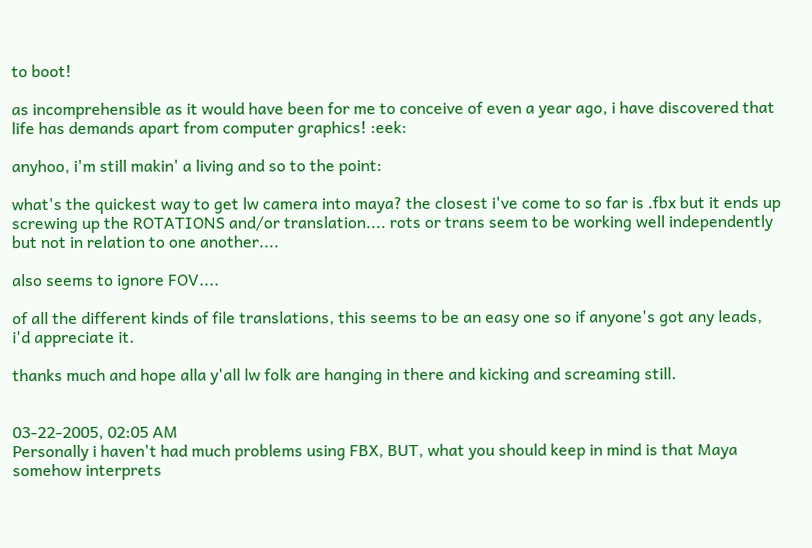to boot!

as incomprehensible as it would have been for me to conceive of even a year ago, i have discovered that life has demands apart from computer graphics! :eek:

anyhoo, i'm still makin' a living and so to the point:

what's the quickest way to get lw camera into maya? the closest i've come to so far is .fbx but it ends up screwing up the ROTATIONS and/or translation.... rots or trans seem to be working well independently but not in relation to one another....

also seems to ignore FOV....

of all the different kinds of file translations, this seems to be an easy one so if anyone's got any leads, i'd appreciate it.

thanks much and hope alla y'all lw folk are hanging in there and kicking and screaming still.


03-22-2005, 02:05 AM
Personally i haven't had much problems using FBX, BUT, what you should keep in mind is that Maya somehow interprets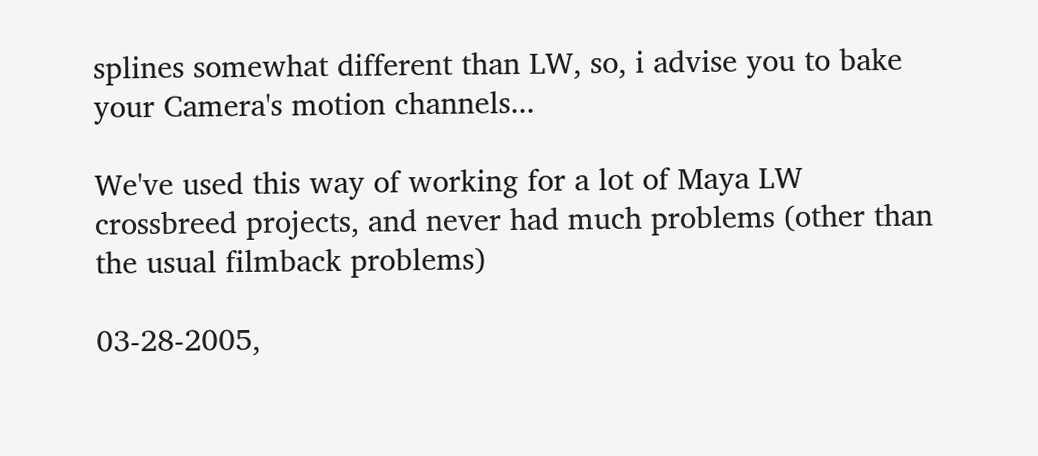splines somewhat different than LW, so, i advise you to bake your Camera's motion channels...

We've used this way of working for a lot of Maya LW crossbreed projects, and never had much problems (other than the usual filmback problems)

03-28-2005,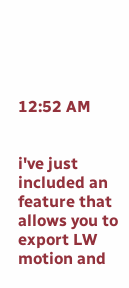12:52 AM


i've just included an feature that allows you to export LW motion and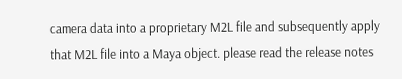camera data into a proprietary M2L file and subsequently apply that M2L file into a Maya object. please read the release notes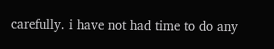carefully. i have not had time to do any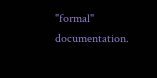"formal" documentation.